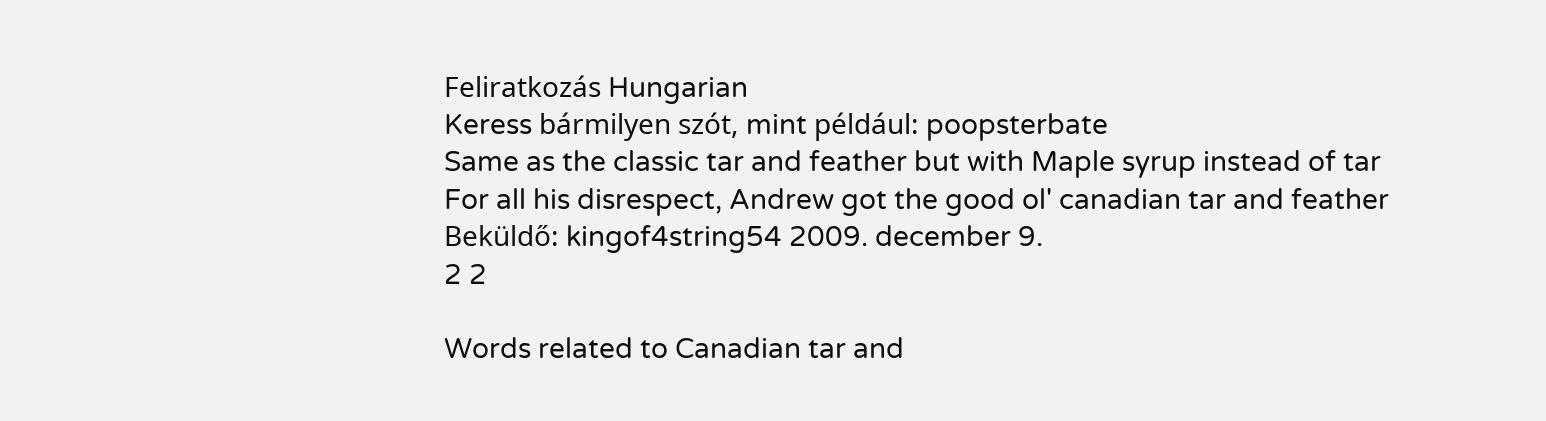Feliratkozás Hungarian
Keress bármilyen szót, mint például: poopsterbate
Same as the classic tar and feather but with Maple syrup instead of tar
For all his disrespect, Andrew got the good ol' canadian tar and feather
Beküldő: kingof4string54 2009. december 9.
2 2

Words related to Canadian tar and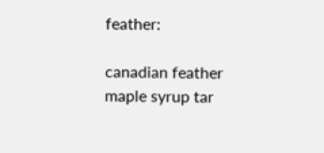feather:

canadian feather maple syrup tar